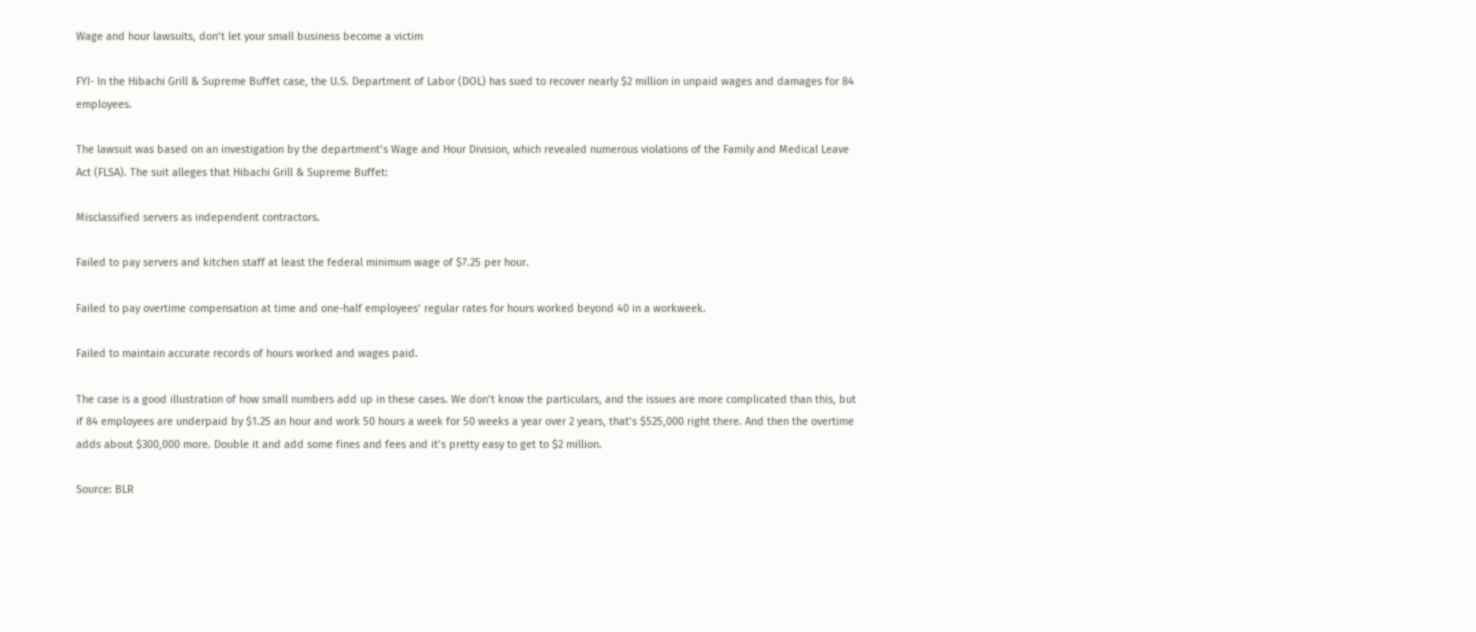Wage and hour lawsuits, don’t let your small business become a victim

FYI- In the Hibachi Grill & Supreme Buffet case, the U.S. Department of Labor (DOL) has sued to recover nearly $2 million in unpaid wages and damages for 84 employees.

The lawsuit was based on an investigation by the department’s Wage and Hour Division, which revealed numerous violations of the Family and Medical Leave Act (FLSA). The suit alleges that Hibachi Grill & Supreme Buffet:

Misclassified servers as independent contractors.

Failed to pay servers and kitchen staff at least the federal minimum wage of $7.25 per hour.

Failed to pay overtime compensation at time and one-half employees’ regular rates for hours worked beyond 40 in a workweek.

Failed to maintain accurate records of hours worked and wages paid.

The case is a good illustration of how small numbers add up in these cases. We don’t know the particulars, and the issues are more complicated than this, but if 84 employees are underpaid by $1.25 an hour and work 50 hours a week for 50 weeks a year over 2 years, that’s $525,000 right there. And then the overtime adds about $300,000 more. Double it and add some fines and fees and it’s pretty easy to get to $2 million.

Source: BLR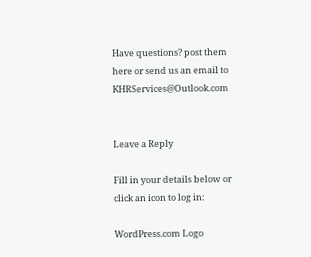Have questions? post them here or send us an email to KHRServices@Outlook.com


Leave a Reply

Fill in your details below or click an icon to log in:

WordPress.com Logo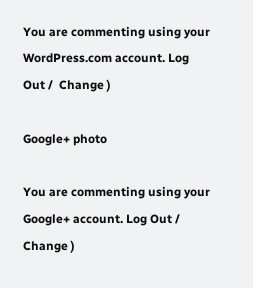You are commenting using your WordPress.com account. Log Out /  Change )

Google+ photo

You are commenting using your Google+ account. Log Out /  Change )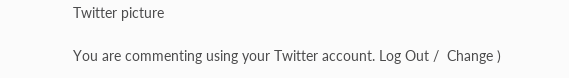Twitter picture

You are commenting using your Twitter account. Log Out /  Change )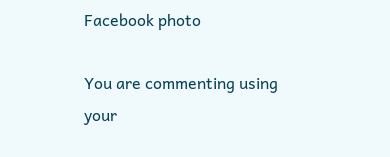Facebook photo

You are commenting using your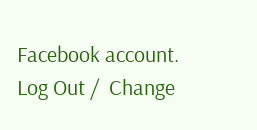Facebook account. Log Out /  Change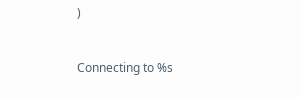)


Connecting to %s